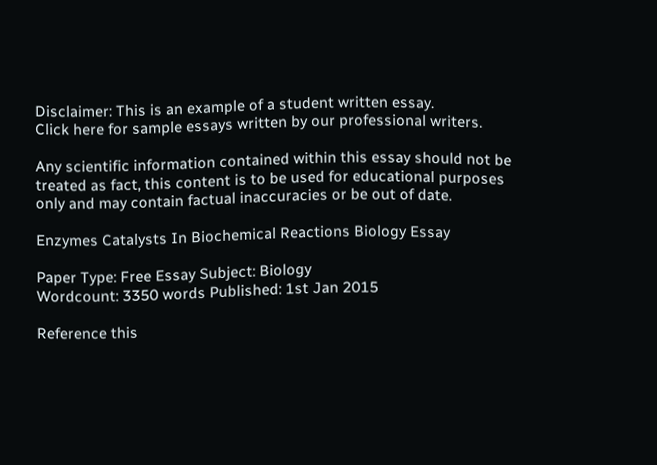Disclaimer: This is an example of a student written essay.
Click here for sample essays written by our professional writers.

Any scientific information contained within this essay should not be treated as fact, this content is to be used for educational purposes only and may contain factual inaccuracies or be out of date.

Enzymes Catalysts In Biochemical Reactions Biology Essay

Paper Type: Free Essay Subject: Biology
Wordcount: 3350 words Published: 1st Jan 2015

Reference this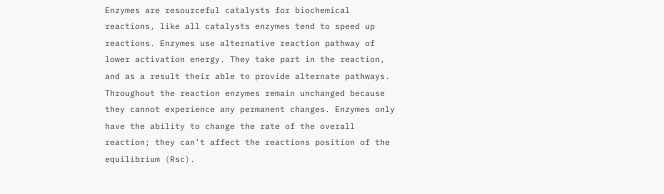Enzymes are resourceful catalysts for biochemical reactions, like all catalysts enzymes tend to speed up reactions. Enzymes use alternative reaction pathway of lower activation energy. They take part in the reaction, and as a result their able to provide alternate pathways. Throughout the reaction enzymes remain unchanged because they cannot experience any permanent changes. Enzymes only have the ability to change the rate of the overall reaction; they can’t affect the reactions position of the equilibrium (Rsc).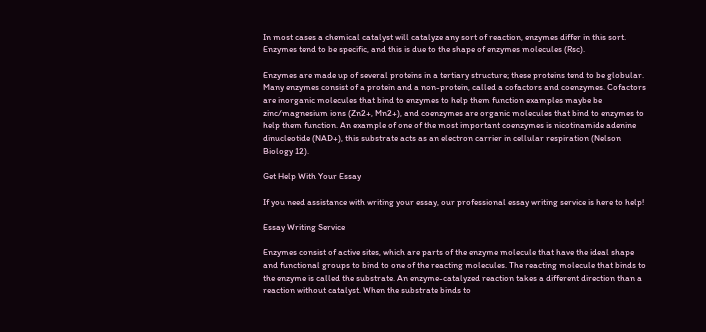In most cases a chemical catalyst will catalyze any sort of reaction, enzymes differ in this sort. Enzymes tend to be specific, and this is due to the shape of enzymes molecules (Rsc).

Enzymes are made up of several proteins in a tertiary structure; these proteins tend to be globular. Many enzymes consist of a protein and a non-protein, called a cofactors and coenzymes. Cofactors are inorganic molecules that bind to enzymes to help them function examples maybe be zinc/magnesium ions (Zn2+, Mn2+), and coenzymes are organic molecules that bind to enzymes to help them function. An example of one of the most important coenzymes is nicotinamide adenine dinucleotide (NAD+), this substrate acts as an electron carrier in cellular respiration (Nelson Biology 12).

Get Help With Your Essay

If you need assistance with writing your essay, our professional essay writing service is here to help!

Essay Writing Service

Enzymes consist of active sites, which are parts of the enzyme molecule that have the ideal shape and functional groups to bind to one of the reacting molecules. The reacting molecule that binds to the enzyme is called the substrate. An enzyme-catalyzed reaction takes a different direction than a reaction without catalyst. When the substrate binds to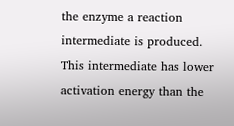the enzyme a reaction intermediate is produced. This intermediate has lower activation energy than the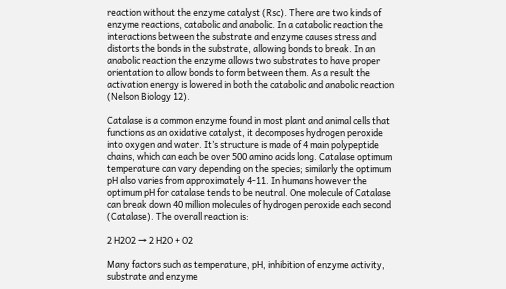reaction without the enzyme catalyst (Rsc). There are two kinds of enzyme reactions, catabolic and anabolic. In a catabolic reaction the interactions between the substrate and enzyme causes stress and distorts the bonds in the substrate, allowing bonds to break. In an anabolic reaction the enzyme allows two substrates to have proper orientation to allow bonds to form between them. As a result the activation energy is lowered in both the catabolic and anabolic reaction (Nelson Biology 12).

Catalase is a common enzyme found in most plant and animal cells that functions as an oxidative catalyst, it decomposes hydrogen peroxide into oxygen and water. It’s structure is made of 4 main polypeptide chains, which can each be over 500 amino acids long. Catalase optimum temperature can vary depending on the species; similarly the optimum pH also varies from approximately 4-11. In humans however the optimum pH for catalase tends to be neutral. One molecule of Catalase can break down 40 million molecules of hydrogen peroxide each second (Catalase). The overall reaction is:

2 H2O2 → 2 H2O + O2

Many factors such as temperature, pH, inhibition of enzyme activity, substrate and enzyme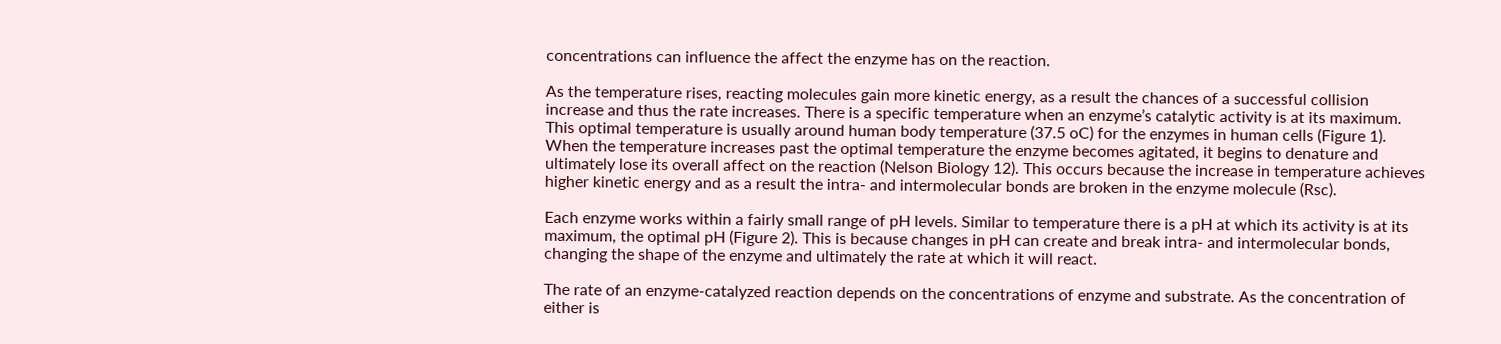concentrations can influence the affect the enzyme has on the reaction.

As the temperature rises, reacting molecules gain more kinetic energy, as a result the chances of a successful collision increase and thus the rate increases. There is a specific temperature when an enzyme’s catalytic activity is at its maximum. This optimal temperature is usually around human body temperature (37.5 oC) for the enzymes in human cells (Figure 1). When the temperature increases past the optimal temperature the enzyme becomes agitated, it begins to denature and ultimately lose its overall affect on the reaction (Nelson Biology 12). This occurs because the increase in temperature achieves higher kinetic energy and as a result the intra- and intermolecular bonds are broken in the enzyme molecule (Rsc).

Each enzyme works within a fairly small range of pH levels. Similar to temperature there is a pH at which its activity is at its maximum, the optimal pH (Figure 2). This is because changes in pH can create and break intra- and intermolecular bonds, changing the shape of the enzyme and ultimately the rate at which it will react.

The rate of an enzyme-catalyzed reaction depends on the concentrations of enzyme and substrate. As the concentration of either is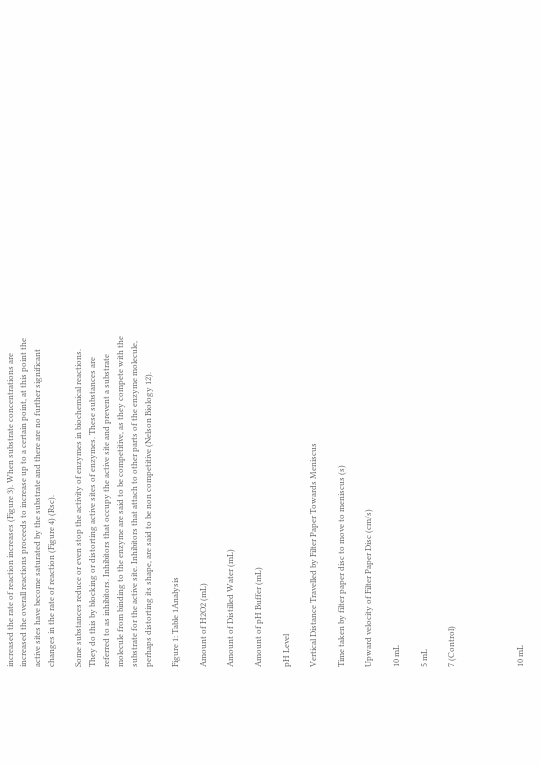increased the rate of reaction increases (Figure 3). When substrate concentrations are increased the overall reactions proceeds to increase up to a certain point, at this point the active sites have become saturated by the substrate and there are no further significant changes in the rate of reaction (Figure 4) (Rsc).

Some substances reduce or even stop the activity of enzymes in biochemical reactions. They do this by blocking or distorting active sites of enzymes. These substances are referred to as inhibitors. Inhibitors that occupy the active site and prevent a substrate molecule from binding to the enzyme are said to be competitive, as they compete with the substrate for the active site. Inhibitors that attach to other parts of the enzyme molecule, perhaps distorting its shape, are said to be non competitive (Nelson Biology 12).

Figure 1: Table 1Analysis

Amount of H2O2 (mL)

Amount of Distilled Water (mL)

Amount of pH Buffer (mL)

pH Level

Vertical Distance Travelled by Filter Paper Towards Meniscus

Time taken by filter paper disc to move to meniscus (s)

Upward velocity of Filter Paper Disc (cm/s)

10 mL

5 mL

7 (Control)




10 mL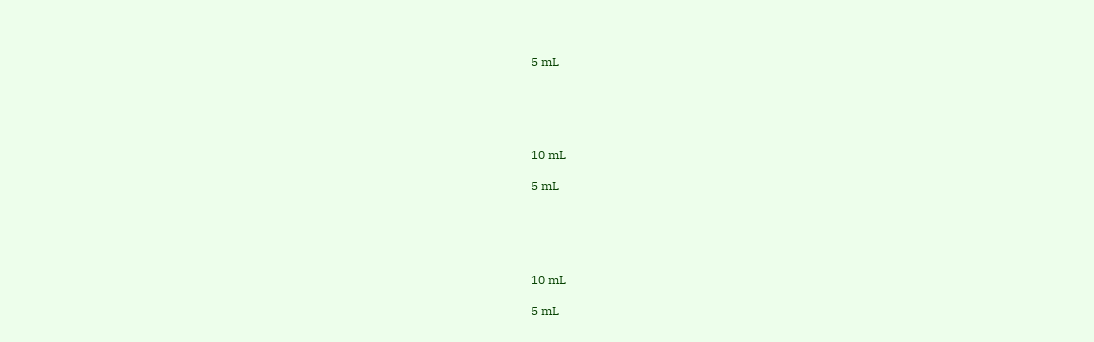5 mL





10 mL

5 mL





10 mL

5 mL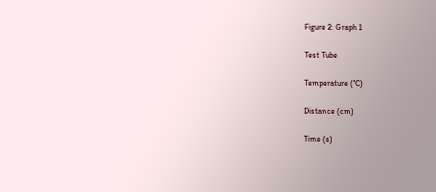Figure 2: Graph 1

Test Tube

Temperature (°C)

Distance (cm)

Time (s)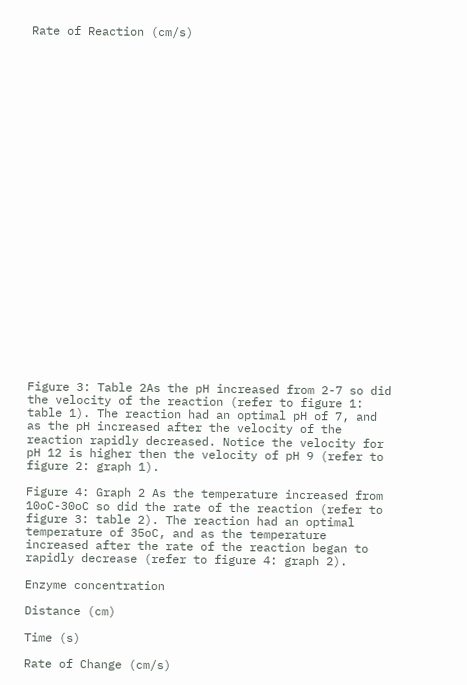Rate of Reaction (cm/s)


























Figure 3: Table 2As the pH increased from 2-7 so did the velocity of the reaction (refer to figure 1: table 1). The reaction had an optimal pH of 7, and as the pH increased after the velocity of the reaction rapidly decreased. Notice the velocity for pH 12 is higher then the velocity of pH 9 (refer to figure 2: graph 1).

Figure 4: Graph 2 As the temperature increased from 10oC-30oC so did the rate of the reaction (refer to figure 3: table 2). The reaction had an optimal temperature of 35oC, and as the temperature increased after the rate of the reaction began to rapidly decrease (refer to figure 4: graph 2).

Enzyme concentration

Distance (cm)

Time (s)

Rate of Change (cm/s)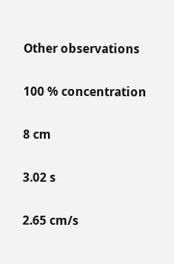Other observations

100 % concentration

8 cm

3.02 s

2.65 cm/s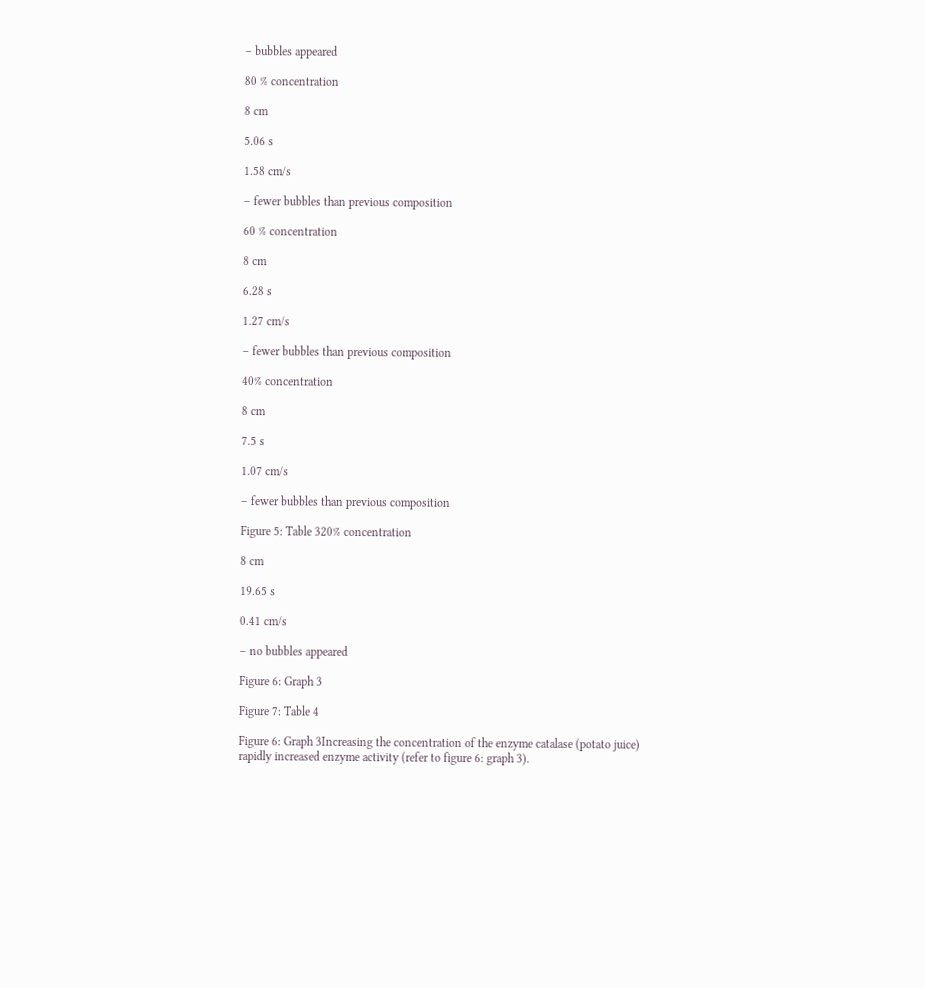– bubbles appeared

80 % concentration

8 cm

5.06 s

1.58 cm/s

– fewer bubbles than previous composition

60 % concentration

8 cm

6.28 s

1.27 cm/s

– fewer bubbles than previous composition

40% concentration

8 cm

7.5 s

1.07 cm/s

– fewer bubbles than previous composition

Figure 5: Table 320% concentration

8 cm

19.65 s

0.41 cm/s

– no bubbles appeared

Figure 6: Graph 3

Figure 7: Table 4

Figure 6: Graph 3Increasing the concentration of the enzyme catalase (potato juice) rapidly increased enzyme activity (refer to figure 6: graph 3).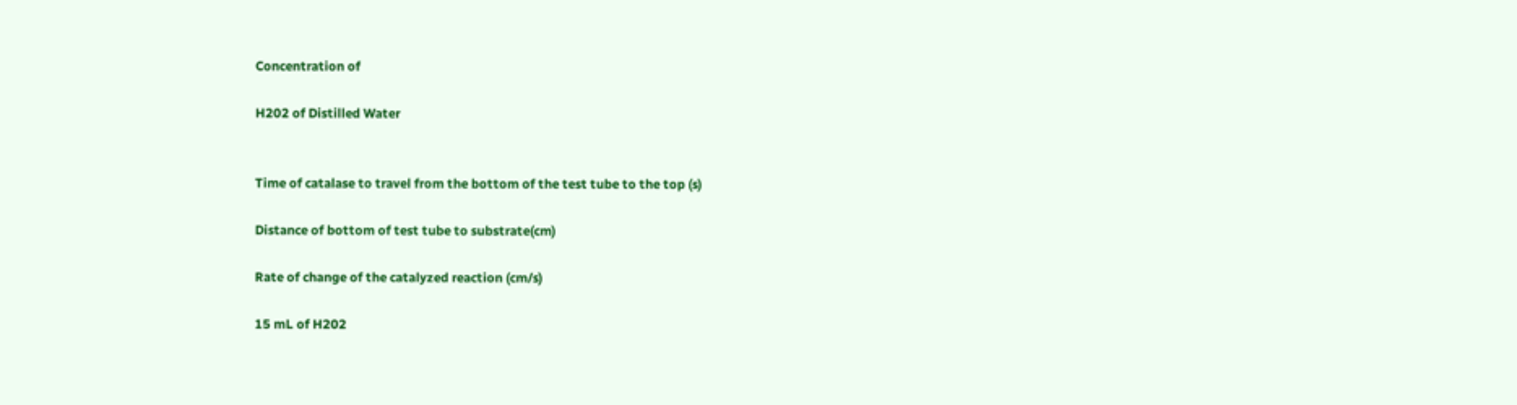Concentration of

H202 of Distilled Water


Time of catalase to travel from the bottom of the test tube to the top (s)

Distance of bottom of test tube to substrate(cm)

Rate of change of the catalyzed reaction (cm/s)

15 mL of H202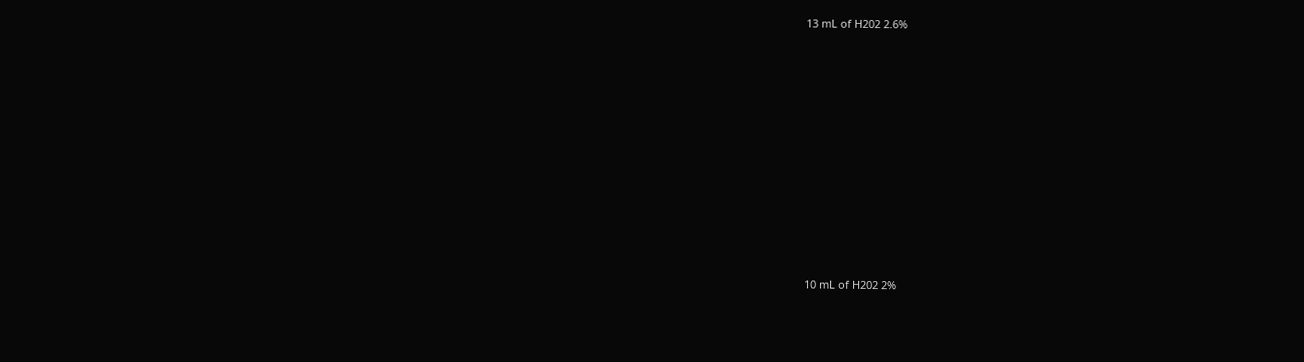13 mL of H202 2.6%













10 mL of H202 2%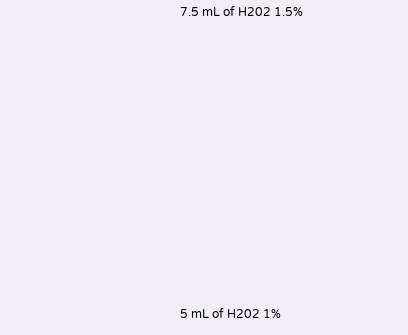7.5 mL of H202 1.5%













5 mL of H202 1%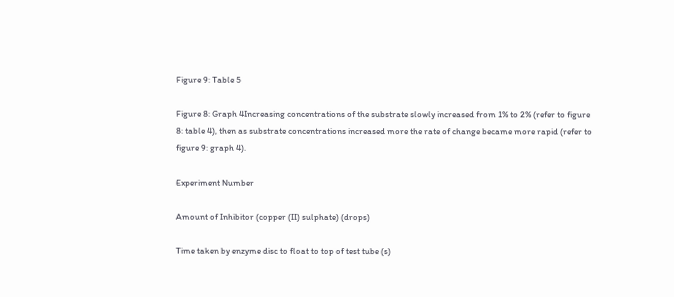Figure 9: Table 5

Figure 8: Graph 4Increasing concentrations of the substrate slowly increased from 1% to 2% (refer to figure 8: table 4), then as substrate concentrations increased more the rate of change became more rapid (refer to figure 9: graph 4).

Experiment Number

Amount of Inhibitor (copper (II) sulphate) (drops)

Time taken by enzyme disc to float to top of test tube (s)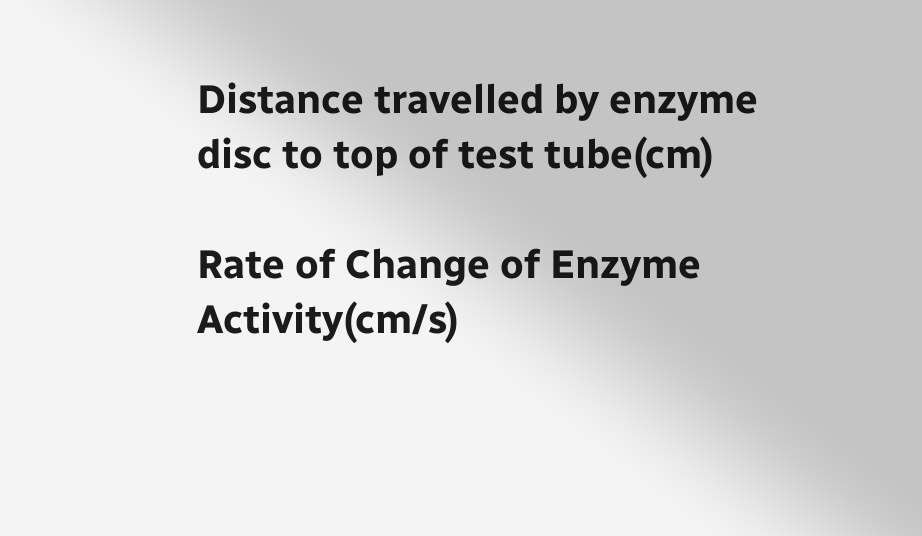Distance travelled by enzyme disc to top of test tube(cm)

Rate of Change of Enzyme Activity(cm/s)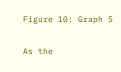Figure 10: Graph 5

As the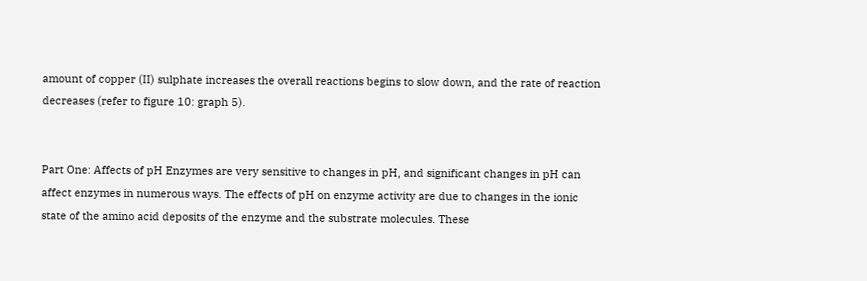amount of copper (II) sulphate increases the overall reactions begins to slow down, and the rate of reaction decreases (refer to figure 10: graph 5).


Part One: Affects of pH Enzymes are very sensitive to changes in pH, and significant changes in pH can affect enzymes in numerous ways. The effects of pH on enzyme activity are due to changes in the ionic state of the amino acid deposits of the enzyme and the substrate molecules. These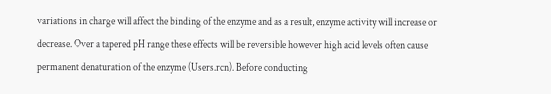variations in charge will affect the binding of the enzyme and as a result, enzyme activity will increase or decrease. Over a tapered pH range these effects will be reversible however high acid levels often cause permanent denaturation of the enzyme (Users.rcn). Before conducting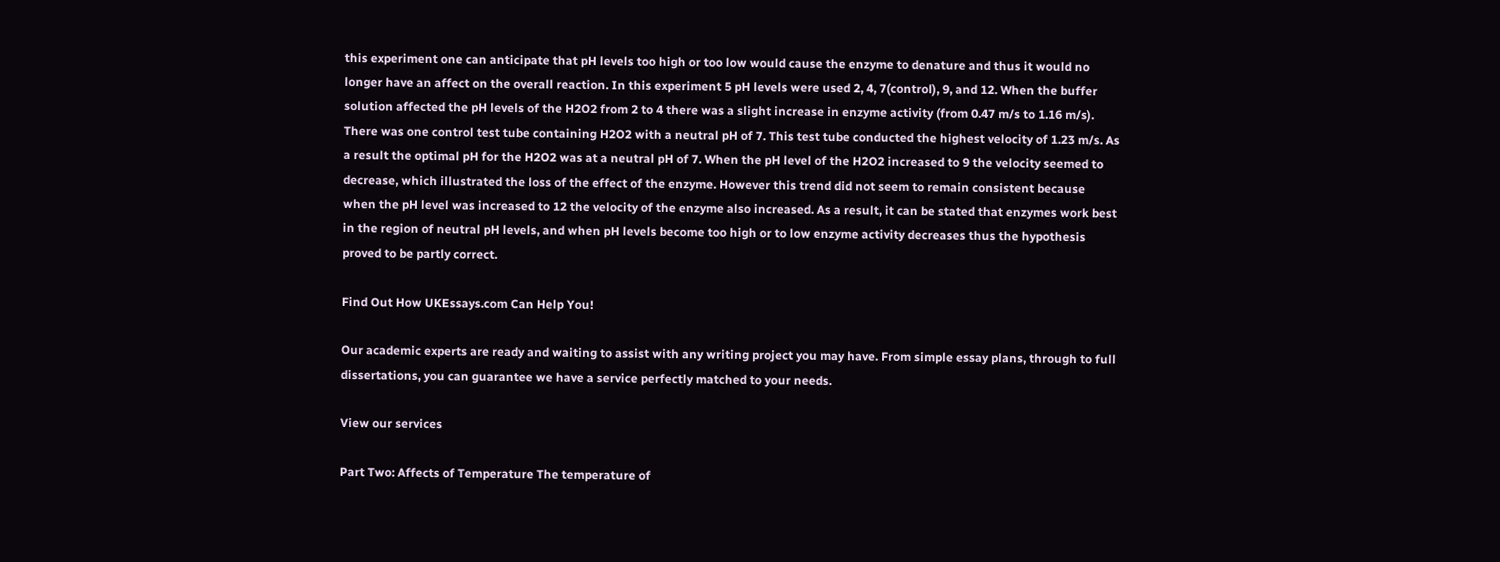this experiment one can anticipate that pH levels too high or too low would cause the enzyme to denature and thus it would no longer have an affect on the overall reaction. In this experiment 5 pH levels were used 2, 4, 7(control), 9, and 12. When the buffer solution affected the pH levels of the H2O2 from 2 to 4 there was a slight increase in enzyme activity (from 0.47 m/s to 1.16 m/s). There was one control test tube containing H2O2 with a neutral pH of 7. This test tube conducted the highest velocity of 1.23 m/s. As a result the optimal pH for the H2O2 was at a neutral pH of 7. When the pH level of the H2O2 increased to 9 the velocity seemed to decrease, which illustrated the loss of the effect of the enzyme. However this trend did not seem to remain consistent because when the pH level was increased to 12 the velocity of the enzyme also increased. As a result, it can be stated that enzymes work best in the region of neutral pH levels, and when pH levels become too high or to low enzyme activity decreases thus the hypothesis proved to be partly correct.

Find Out How UKEssays.com Can Help You!

Our academic experts are ready and waiting to assist with any writing project you may have. From simple essay plans, through to full dissertations, you can guarantee we have a service perfectly matched to your needs.

View our services

Part Two: Affects of Temperature The temperature of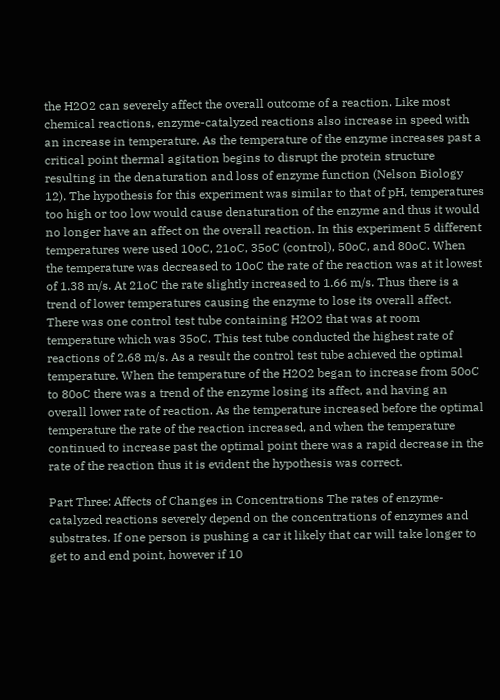the H2O2 can severely affect the overall outcome of a reaction. Like most chemical reactions, enzyme-catalyzed reactions also increase in speed with an increase in temperature. As the temperature of the enzyme increases past a critical point thermal agitation begins to disrupt the protein structure resulting in the denaturation and loss of enzyme function (Nelson Biology 12). The hypothesis for this experiment was similar to that of pH, temperatures too high or too low would cause denaturation of the enzyme and thus it would no longer have an affect on the overall reaction. In this experiment 5 different temperatures were used 10oC, 21oC, 35oC (control), 50oC, and 80oC. When the temperature was decreased to 10oC the rate of the reaction was at it lowest of 1.38 m/s. At 21oC the rate slightly increased to 1.66 m/s. Thus there is a trend of lower temperatures causing the enzyme to lose its overall affect. There was one control test tube containing H2O2 that was at room temperature which was 35oC. This test tube conducted the highest rate of reactions of 2.68 m/s. As a result the control test tube achieved the optimal temperature. When the temperature of the H2O2 began to increase from 50oC to 80oC there was a trend of the enzyme losing its affect, and having an overall lower rate of reaction. As the temperature increased before the optimal temperature the rate of the reaction increased, and when the temperature continued to increase past the optimal point there was a rapid decrease in the rate of the reaction thus it is evident the hypothesis was correct.

Part Three: Affects of Changes in Concentrations The rates of enzyme-catalyzed reactions severely depend on the concentrations of enzymes and substrates. If one person is pushing a car it likely that car will take longer to get to and end point, however if 10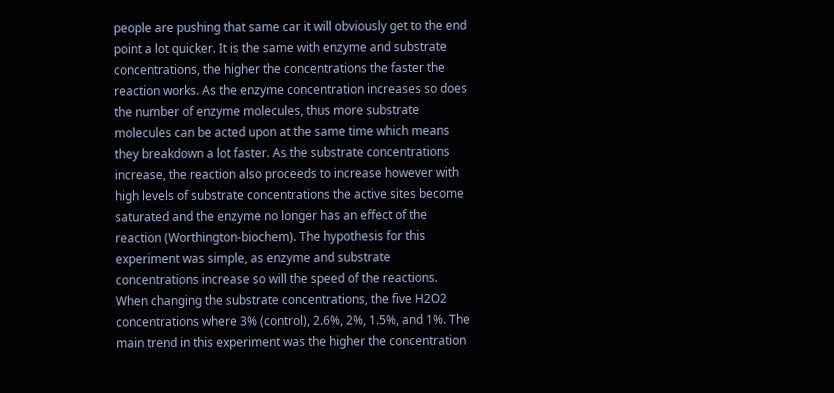people are pushing that same car it will obviously get to the end point a lot quicker. It is the same with enzyme and substrate concentrations, the higher the concentrations the faster the reaction works. As the enzyme concentration increases so does the number of enzyme molecules, thus more substrate molecules can be acted upon at the same time which means they breakdown a lot faster. As the substrate concentrations increase, the reaction also proceeds to increase however with high levels of substrate concentrations the active sites become saturated and the enzyme no longer has an effect of the reaction (Worthington-biochem). The hypothesis for this experiment was simple, as enzyme and substrate concentrations increase so will the speed of the reactions. When changing the substrate concentrations, the five H2O2 concentrations where 3% (control), 2.6%, 2%, 1.5%, and 1%. The main trend in this experiment was the higher the concentration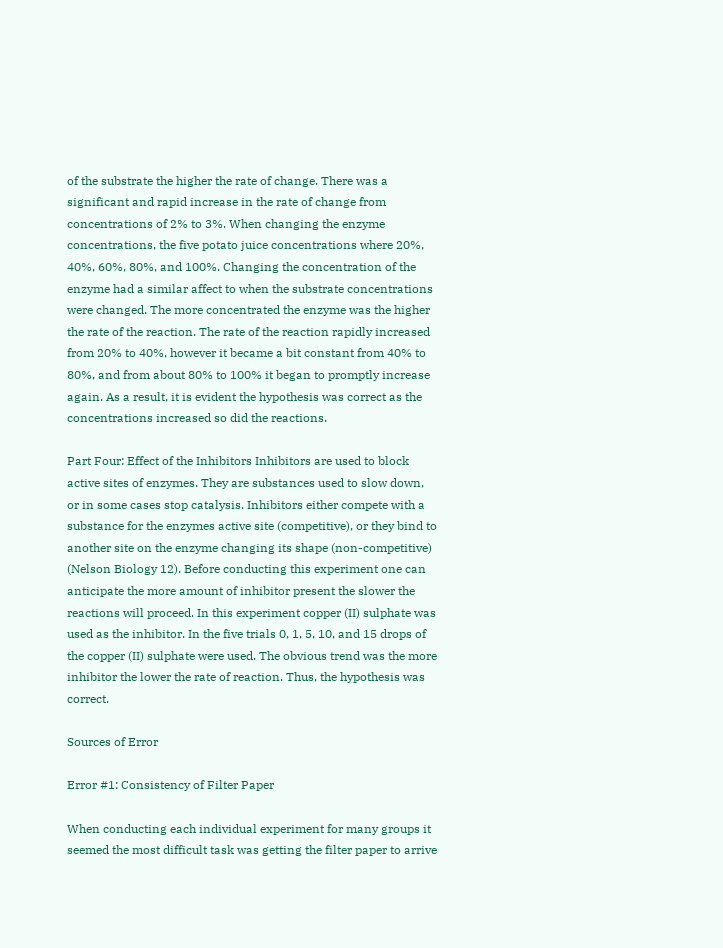of the substrate the higher the rate of change. There was a significant and rapid increase in the rate of change from concentrations of 2% to 3%. When changing the enzyme concentrations, the five potato juice concentrations where 20%, 40%, 60%, 80%, and 100%. Changing the concentration of the enzyme had a similar affect to when the substrate concentrations were changed. The more concentrated the enzyme was the higher the rate of the reaction. The rate of the reaction rapidly increased from 20% to 40%, however it became a bit constant from 40% to 80%, and from about 80% to 100% it began to promptly increase again. As a result, it is evident the hypothesis was correct as the concentrations increased so did the reactions.

Part Four: Effect of the Inhibitors Inhibitors are used to block active sites of enzymes. They are substances used to slow down, or in some cases stop catalysis. Inhibitors either compete with a substance for the enzymes active site (competitive), or they bind to another site on the enzyme changing its shape (non-competitive) (Nelson Biology 12). Before conducting this experiment one can anticipate the more amount of inhibitor present the slower the reactions will proceed. In this experiment copper (II) sulphate was used as the inhibitor. In the five trials 0, 1, 5, 10, and 15 drops of the copper (II) sulphate were used. The obvious trend was the more inhibitor the lower the rate of reaction. Thus, the hypothesis was correct.

Sources of Error

Error #1: Consistency of Filter Paper

When conducting each individual experiment for many groups it seemed the most difficult task was getting the filter paper to arrive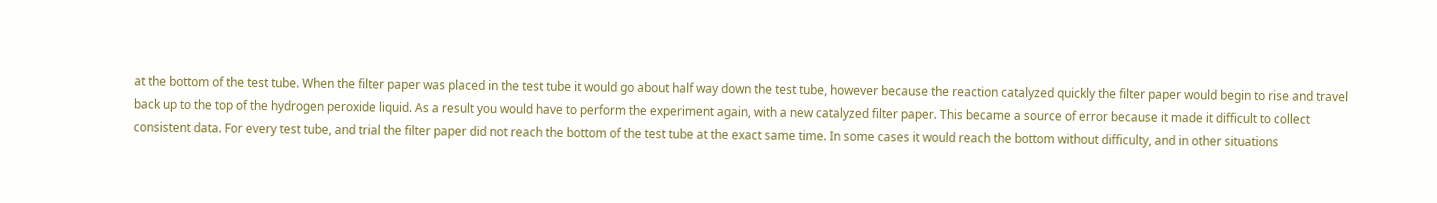at the bottom of the test tube. When the filter paper was placed in the test tube it would go about half way down the test tube, however because the reaction catalyzed quickly the filter paper would begin to rise and travel back up to the top of the hydrogen peroxide liquid. As a result you would have to perform the experiment again, with a new catalyzed filter paper. This became a source of error because it made it difficult to collect consistent data. For every test tube, and trial the filter paper did not reach the bottom of the test tube at the exact same time. In some cases it would reach the bottom without difficulty, and in other situations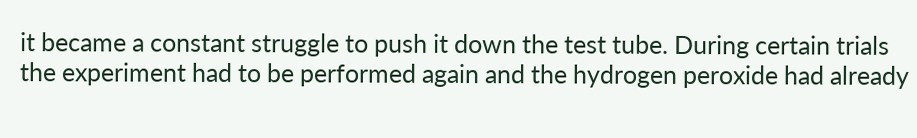it became a constant struggle to push it down the test tube. During certain trials the experiment had to be performed again and the hydrogen peroxide had already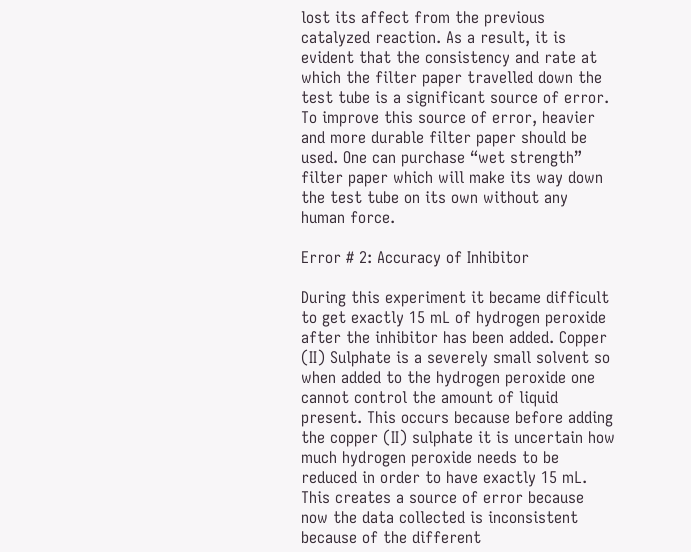lost its affect from the previous catalyzed reaction. As a result, it is evident that the consistency and rate at which the filter paper travelled down the test tube is a significant source of error. To improve this source of error, heavier and more durable filter paper should be used. One can purchase “wet strength” filter paper which will make its way down the test tube on its own without any human force.

Error # 2: Accuracy of Inhibitor

During this experiment it became difficult to get exactly 15 mL of hydrogen peroxide after the inhibitor has been added. Copper (II) Sulphate is a severely small solvent so when added to the hydrogen peroxide one cannot control the amount of liquid present. This occurs because before adding the copper (II) sulphate it is uncertain how much hydrogen peroxide needs to be reduced in order to have exactly 15 mL. This creates a source of error because now the data collected is inconsistent because of the different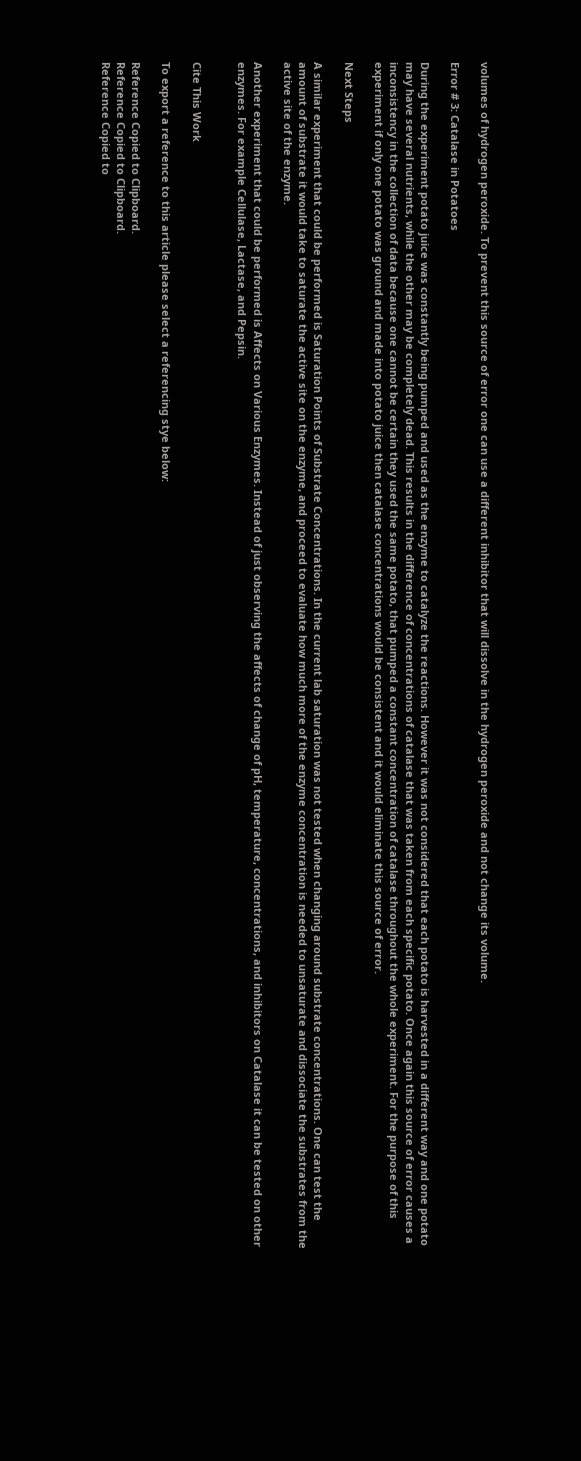volumes of hydrogen peroxide. To prevent this source of error one can use a different inhibitor that will dissolve in the hydrogen peroxide and not change its volume.

Error # 3: Catalase in Potatoes

During the experiment potato juice was constantly being pumped and used as the enzyme to catalyze the reactions. However it was not considered that each potato is harvested in a different way and one potato may have several nutrients, while the other may be completely dead. This results in the difference of concentrations of catalase that was taken from each specific potato. Once again this source of error causes a inconsistency in the collection of data because one cannot be certain they used the same potato, that pumped a constant concentration of catalase throughout the whole experiment. For the purpose of this experiment if only one potato was ground and made into potato juice then catalase concentrations would be consistent and it would eliminate this source of error.

Next Steps

A similar experiment that could be performed is Saturation Points of Substrate Concentrations. In the current lab saturation was not tested when changing around substrate concentrations. One can test the amount of substrate it would take to saturate the active site on the enzyme, and proceed to evaluate how much more of the enzyme concentration is needed to unsaturate and dissociate the substrates from the active site of the enzyme.

Another experiment that could be performed is Affects on Various Enzymes. Instead of just observing the affects of change of pH, temperature, concentrations, and inhibitors on Catalase it can be tested on other enzymes. For example Cellulase, Lactase, and Pepsin.


Cite This Work

To export a reference to this article please select a referencing stye below:

Reference Copied to Clipboard.
Reference Copied to Clipboard.
Reference Copied to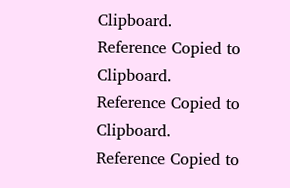Clipboard.
Reference Copied to Clipboard.
Reference Copied to Clipboard.
Reference Copied to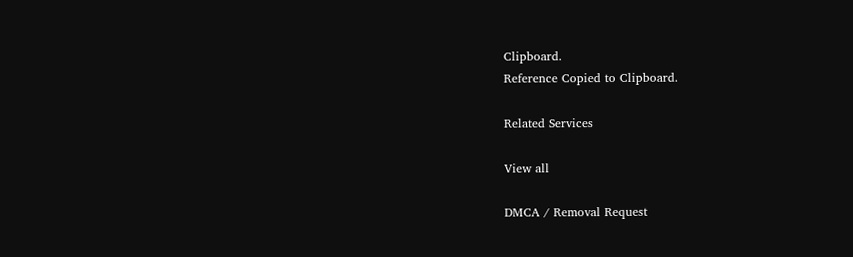Clipboard.
Reference Copied to Clipboard.

Related Services

View all

DMCA / Removal Request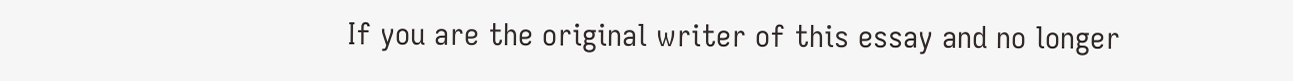If you are the original writer of this essay and no longer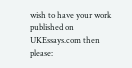wish to have your work published on UKEssays.com then please: